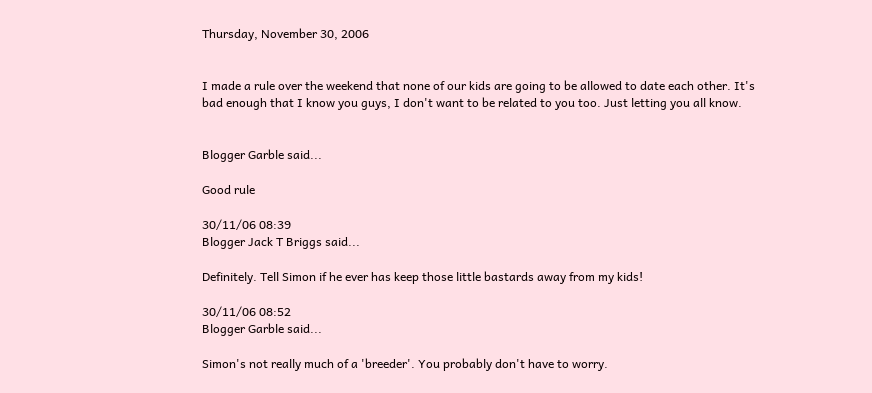Thursday, November 30, 2006


I made a rule over the weekend that none of our kids are going to be allowed to date each other. It's bad enough that I know you guys, I don't want to be related to you too. Just letting you all know.


Blogger Garble said...

Good rule

30/11/06 08:39
Blogger Jack T Briggs said...

Definitely. Tell Simon if he ever has keep those little bastards away from my kids!

30/11/06 08:52
Blogger Garble said...

Simon's not really much of a 'breeder'. You probably don't have to worry.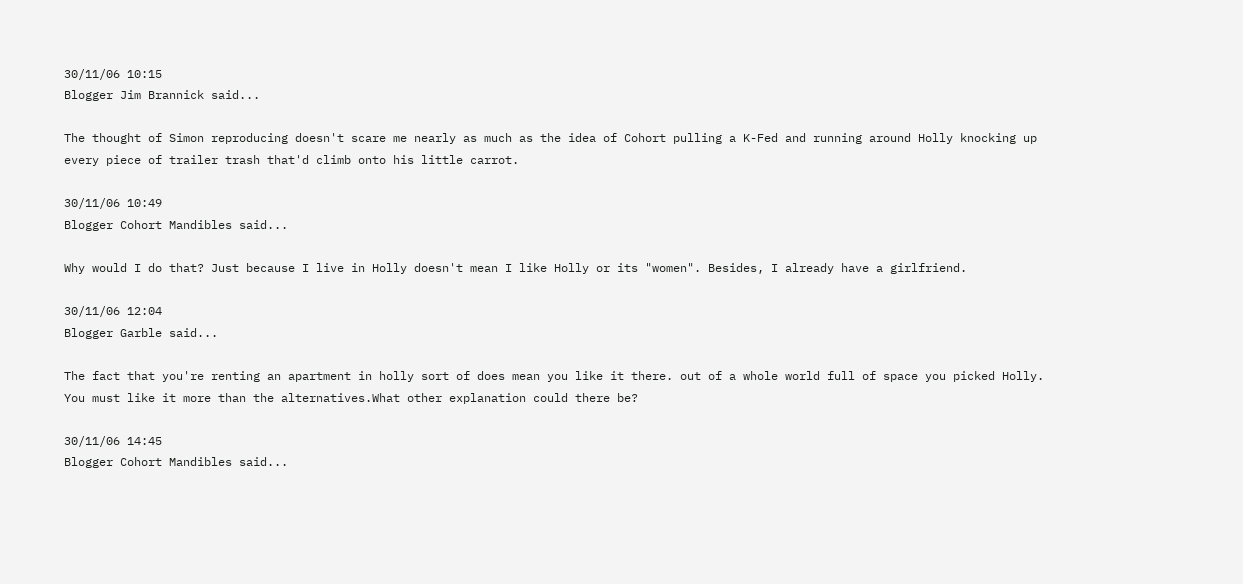30/11/06 10:15
Blogger Jim Brannick said...

The thought of Simon reproducing doesn't scare me nearly as much as the idea of Cohort pulling a K-Fed and running around Holly knocking up every piece of trailer trash that'd climb onto his little carrot.

30/11/06 10:49
Blogger Cohort Mandibles said...

Why would I do that? Just because I live in Holly doesn't mean I like Holly or its "women". Besides, I already have a girlfriend.

30/11/06 12:04
Blogger Garble said...

The fact that you're renting an apartment in holly sort of does mean you like it there. out of a whole world full of space you picked Holly. You must like it more than the alternatives.What other explanation could there be?

30/11/06 14:45
Blogger Cohort Mandibles said...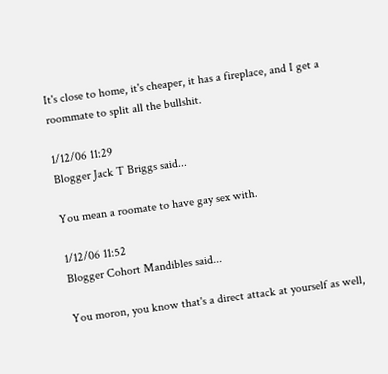It's close to home, it's cheaper, it has a fireplace, and I get a roommate to split all the bullshit.

1/12/06 11:29
Blogger Jack T Briggs said...

You mean a roomate to have gay sex with.

1/12/06 11:52
Blogger Cohort Mandibles said...

You moron, you know that's a direct attack at yourself as well,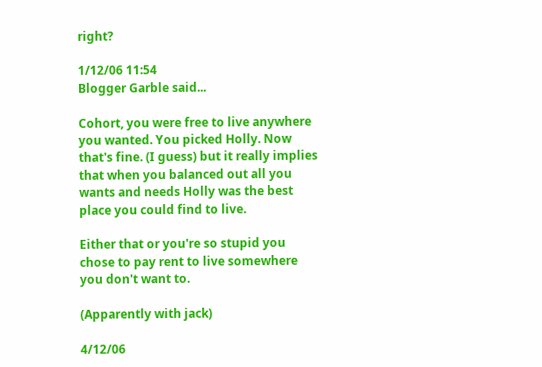right?

1/12/06 11:54
Blogger Garble said...

Cohort, you were free to live anywhere you wanted. You picked Holly. Now that's fine. (I guess) but it really implies that when you balanced out all you wants and needs Holly was the best place you could find to live.

Either that or you're so stupid you chose to pay rent to live somewhere you don't want to.

(Apparently with jack)

4/12/06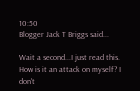10:50
Blogger Jack T Briggs said...

Wait a second...I just read this. How is it an attack on myself? I don't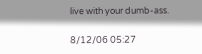live with your dumb-ass.

8/12/06 05:27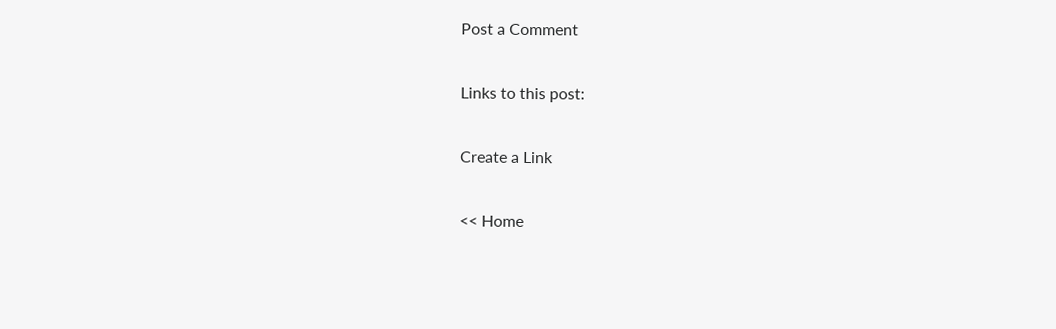Post a Comment

Links to this post:

Create a Link

<< Home